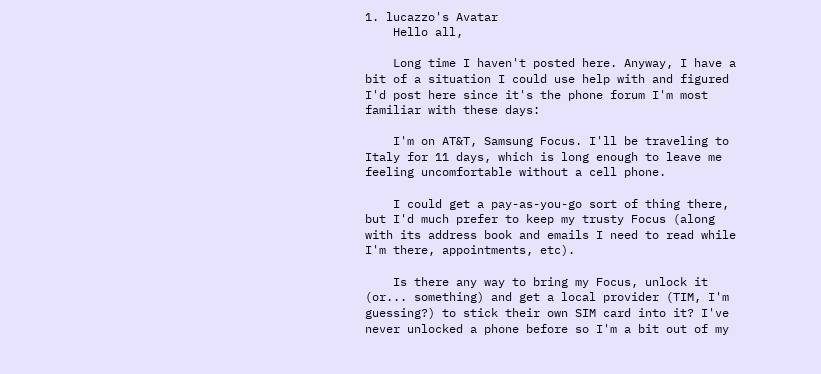1. lucazzo's Avatar
    Hello all,

    Long time I haven't posted here. Anyway, I have a bit of a situation I could use help with and figured I'd post here since it's the phone forum I'm most familiar with these days:

    I'm on AT&T, Samsung Focus. I'll be traveling to Italy for 11 days, which is long enough to leave me feeling uncomfortable without a cell phone.

    I could get a pay-as-you-go sort of thing there, but I'd much prefer to keep my trusty Focus (along with its address book and emails I need to read while I'm there, appointments, etc).

    Is there any way to bring my Focus, unlock it (or... something) and get a local provider (TIM, I'm guessing?) to stick their own SIM card into it? I've never unlocked a phone before so I'm a bit out of my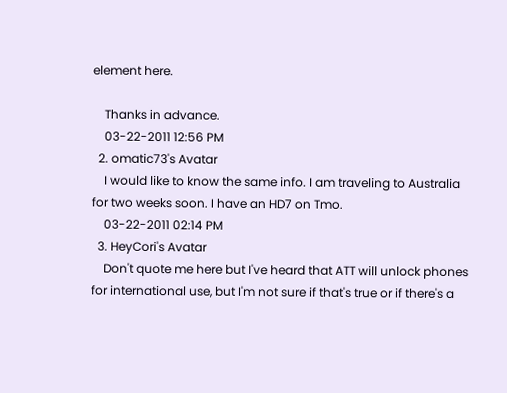element here.

    Thanks in advance.
    03-22-2011 12:56 PM
  2. omatic73's Avatar
    I would like to know the same info. I am traveling to Australia for two weeks soon. I have an HD7 on Tmo.
    03-22-2011 02:14 PM
  3. HeyCori's Avatar
    Don't quote me here but I've heard that ATT will unlock phones for international use, but I'm not sure if that's true or if there's a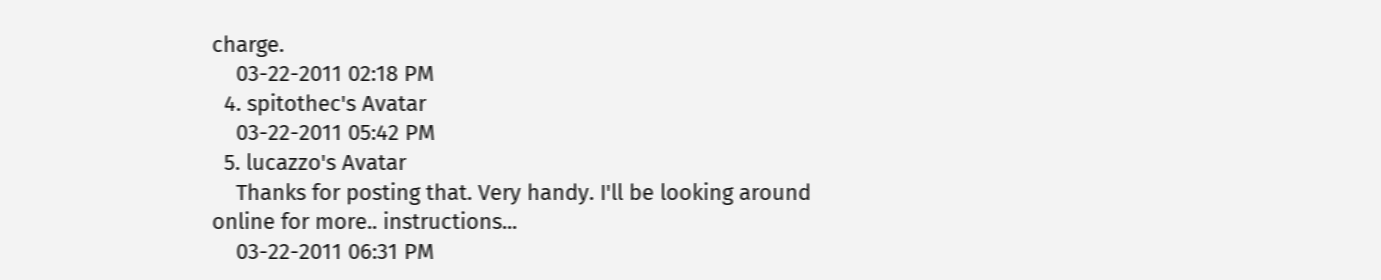charge.
    03-22-2011 02:18 PM
  4. spitothec's Avatar
    03-22-2011 05:42 PM
  5. lucazzo's Avatar
    Thanks for posting that. Very handy. I'll be looking around online for more.. instructions...
    03-22-2011 06:31 PM